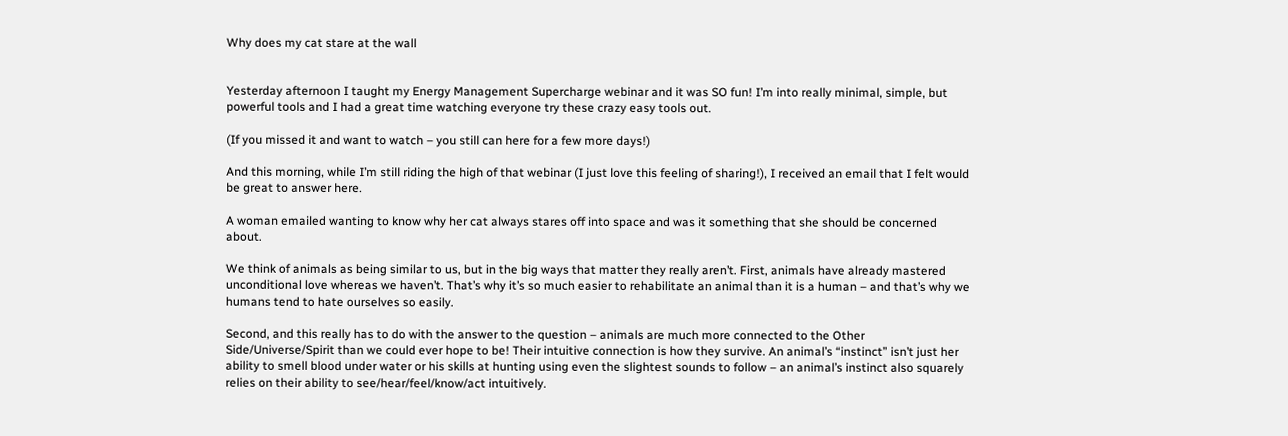Why does my cat stare at the wall


Yesterday afternoon I taught my Energy Management Supercharge webinar and it was SO fun! I’m into really minimal, simple, but powerful tools and I had a great time watching everyone try these crazy easy tools out.

(If you missed it and want to watch – you still can here for a few more days!)

And this morning, while I’m still riding the high of that webinar (I just love this feeling of sharing!), I received an email that I felt would be great to answer here.

A woman emailed wanting to know why her cat always stares off into space and was it something that she should be concerned about.

We think of animals as being similar to us, but in the big ways that matter they really aren’t. First, animals have already mastered unconditional love whereas we haven’t. That’s why it’s so much easier to rehabilitate an animal than it is a human – and that’s why we humans tend to hate ourselves so easily.

Second, and this really has to do with the answer to the question – animals are much more connected to the Other Side/Universe/Spirit than we could ever hope to be! Their intuitive connection is how they survive. An animal’s “instinct” isn’t just her ability to smell blood under water or his skills at hunting using even the slightest sounds to follow – an animal’s instinct also squarely relies on their ability to see/hear/feel/know/act intuitively.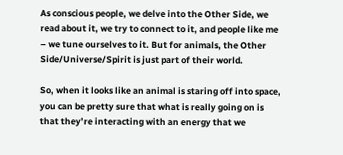As conscious people, we delve into the Other Side, we read about it, we try to connect to it, and people like me – we tune ourselves to it. But for animals, the Other Side/Universe/Spirit is just part of their world.

So, when it looks like an animal is staring off into space, you can be pretty sure that what is really going on is that they’re interacting with an energy that we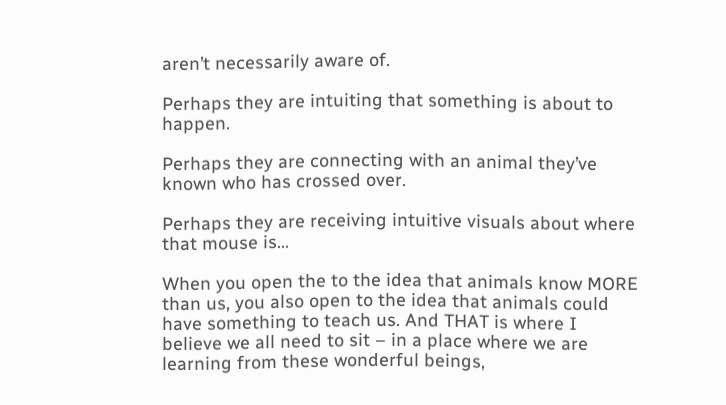aren’t necessarily aware of.

Perhaps they are intuiting that something is about to happen.

Perhaps they are connecting with an animal they’ve known who has crossed over.

Perhaps they are receiving intuitive visuals about where that mouse is…

When you open the to the idea that animals know MORE than us, you also open to the idea that animals could have something to teach us. And THAT is where I believe we all need to sit – in a place where we are learning from these wonderful beings,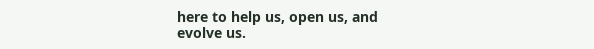here to help us, open us, and evolve us.